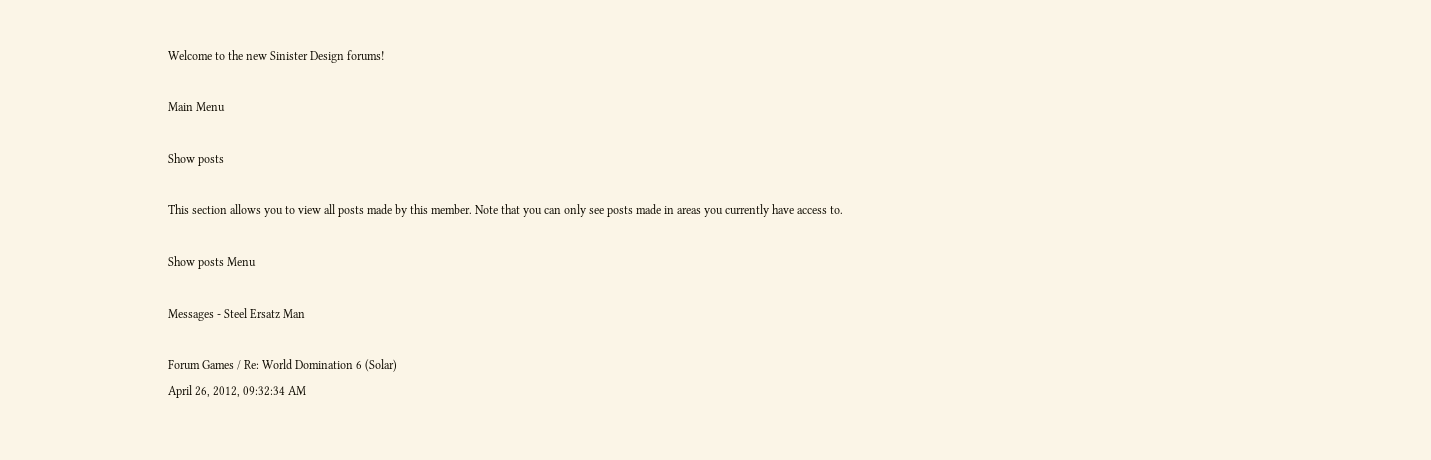Welcome to the new Sinister Design forums!

Main Menu

Show posts

This section allows you to view all posts made by this member. Note that you can only see posts made in areas you currently have access to.

Show posts Menu

Messages - Steel Ersatz Man

Forum Games / Re: World Domination 6 (Solar)
April 26, 2012, 09:32:34 AM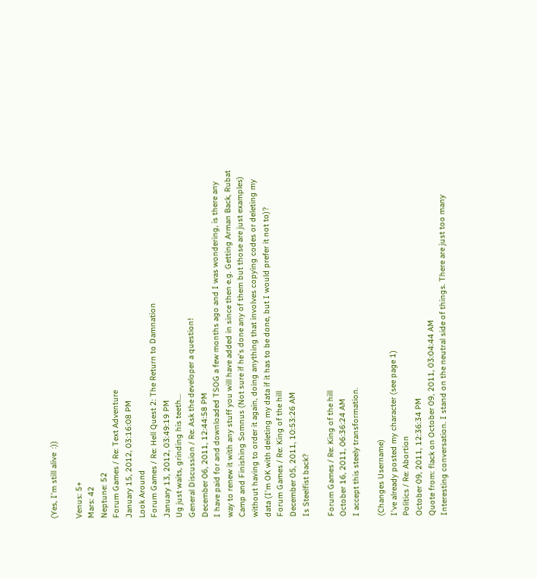(Yes, I'm still alive  :))

Venus: 5+
Mars: 42
Neptune: 52
Forum Games / Re: Text Adventure
January 15, 2012, 03:16:08 PM
Look Around
Forum Games / Re: Hell Quest 2: The Return to Damnation
January 13, 2012, 03:49:19 PM
Ug just waits, grinding his teeth...
General Discussion / Re: Ask the developer a question!
December 06, 2011, 12:44:58 PM
I have paid for and downloaded TSOG a few months ago and I was wondering, is there any way to renew it with any stuff you will have added in since then e.g. Getting Arman Back, Rubat Camp and Finishing Somnus (Not sure if he's done any of them but those are just examples) without having to order it again, doing anything that involves copying codes or deleting my data (I'm OK with deleting my data if it has to be done, but I would prefer it not to)?
Forum Games / Re: King of the hill
December 05, 2011, 10:53:26 AM
Is Steelfist back?

Forum Games / Re: King of the hill
October 16, 2011, 06:36:24 AM
I accept this steely transformation.

(Changes Username)
I've already posted my character (see page 1)
Politics / Re: Abortion
October 09, 2011, 12:36:34 PM
Quote from: flack on October 09, 2011, 03:04:44 AM
Interesting conversation. I stand on the neutral side of things. There are just too many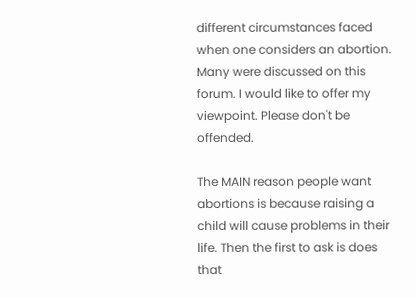different circumstances faced when one considers an abortion. Many were discussed on this forum. I would like to offer my viewpoint. Please don't be offended.

The MAIN reason people want abortions is because raising a child will cause problems in their life. Then the first to ask is does that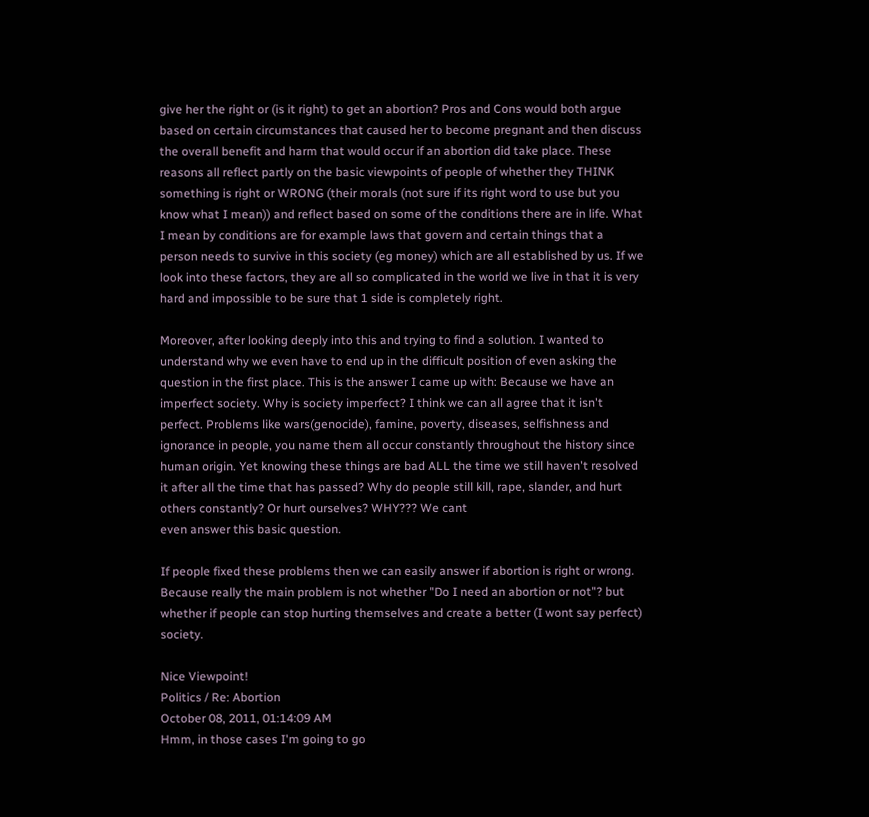give her the right or (is it right) to get an abortion? Pros and Cons would both argue based on certain circumstances that caused her to become pregnant and then discuss the overall benefit and harm that would occur if an abortion did take place. These reasons all reflect partly on the basic viewpoints of people of whether they THINK something is right or WRONG (their morals (not sure if its right word to use but you know what I mean)) and reflect based on some of the conditions there are in life. What I mean by conditions are for example laws that govern and certain things that a person needs to survive in this society (eg money) which are all established by us. If we look into these factors, they are all so complicated in the world we live in that it is very hard and impossible to be sure that 1 side is completely right.

Moreover, after looking deeply into this and trying to find a solution. I wanted to understand why we even have to end up in the difficult position of even asking the question in the first place. This is the answer I came up with: Because we have an imperfect society. Why is society imperfect? I think we can all agree that it isn't perfect. Problems like wars(genocide), famine, poverty, diseases, selfishness and ignorance in people, you name them all occur constantly throughout the history since human origin. Yet knowing these things are bad ALL the time we still haven't resolved it after all the time that has passed? Why do people still kill, rape, slander, and hurt others constantly? Or hurt ourselves? WHY??? We cant
even answer this basic question.

If people fixed these problems then we can easily answer if abortion is right or wrong. Because really the main problem is not whether "Do I need an abortion or not"? but whether if people can stop hurting themselves and create a better (I wont say perfect) society.

Nice Viewpoint!
Politics / Re: Abortion
October 08, 2011, 01:14:09 AM
Hmm, in those cases I'm going to go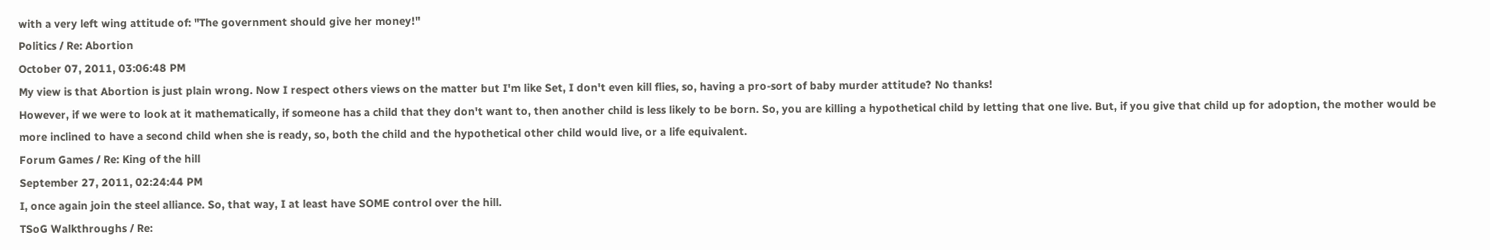with a very left wing attitude of: "The government should give her money!"
Politics / Re: Abortion
October 07, 2011, 03:06:48 PM
My view is that Abortion is just plain wrong. Now I respect others views on the matter but I'm like Set, I don't even kill flies, so, having a pro-sort of baby murder attitude? No thanks!
However, if we were to look at it mathematically, if someone has a child that they don't want to, then another child is less likely to be born. So, you are killing a hypothetical child by letting that one live. But, if you give that child up for adoption, the mother would be more inclined to have a second child when she is ready, so, both the child and the hypothetical other child would live, or a life equivalent.
Forum Games / Re: King of the hill
September 27, 2011, 02:24:44 PM
I, once again join the steel alliance. So, that way, I at least have SOME control over the hill.
TSoG Walkthroughs / Re: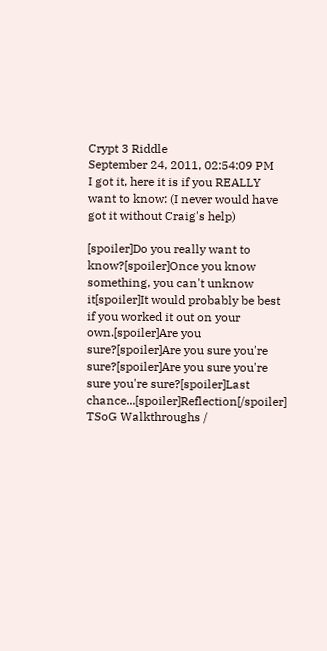Crypt 3 Riddle
September 24, 2011, 02:54:09 PM
I got it, here it is if you REALLY want to know: (I never would have got it without Craig's help)

[spoiler]Do you really want to know?[spoiler]Once you know something, you can't unknow it[spoiler]It would probably be best if you worked it out on your own.[spoiler]Are you sure?[spoiler]Are you sure you're sure?[spoiler]Are you sure you're sure you're sure?[spoiler]Last chance...[spoiler]Reflection[/spoiler]
TSoG Walkthroughs /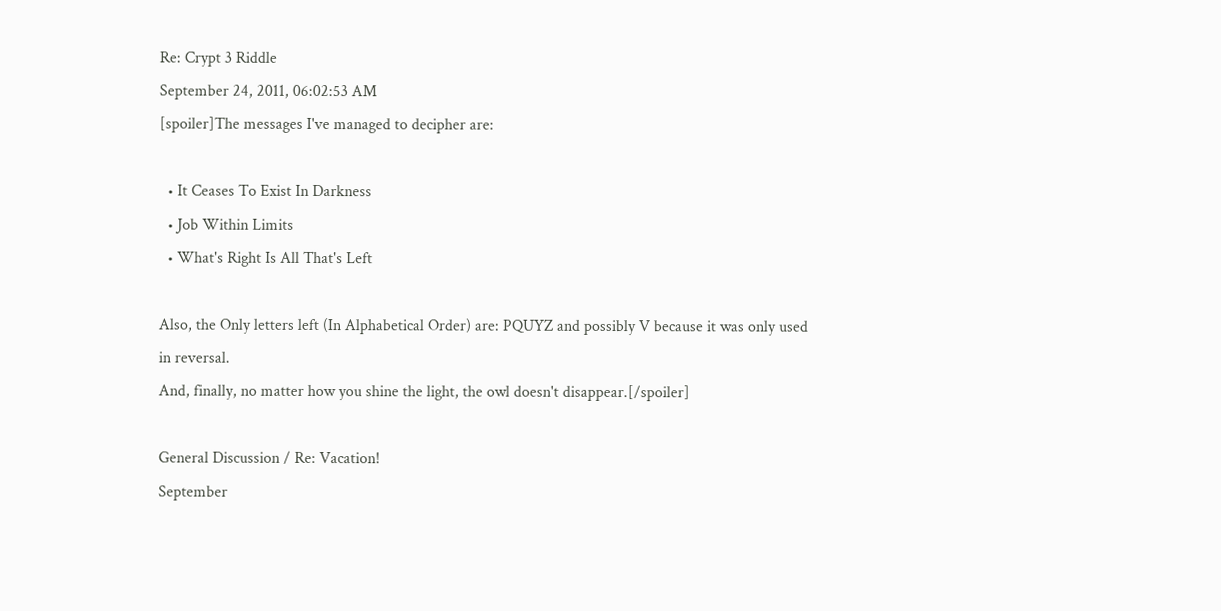Re: Crypt 3 Riddle
September 24, 2011, 06:02:53 AM
[spoiler]The messages I've managed to decipher are:

  • It Ceases To Exist In Darkness
  • Job Within Limits
  • What's Right Is All That's Left

Also, the Only letters left (In Alphabetical Order) are: PQUYZ and possibly V because it was only used in reversal.
And, finally, no matter how you shine the light, the owl doesn't disappear.[/spoiler]

General Discussion / Re: Vacation!
September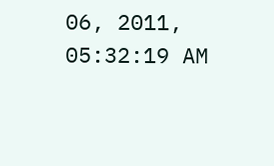06, 2011, 05:32:19 AM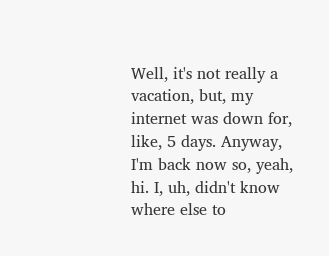Well, it's not really a vacation, but, my internet was down for, like, 5 days. Anyway, I'm back now so, yeah, hi. I, uh, didn't know where else to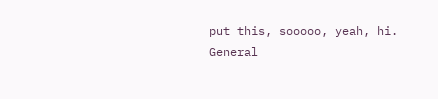put this, sooooo, yeah, hi.
General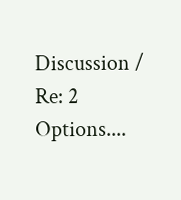Discussion / Re: 2 Options....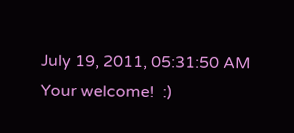July 19, 2011, 05:31:50 AM
Your welcome!  :)